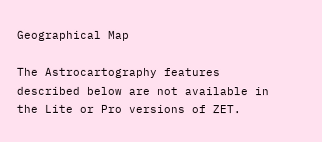Geographical Map

The Astrocartography features described below are not available in the Lite or Pro versions of ZET.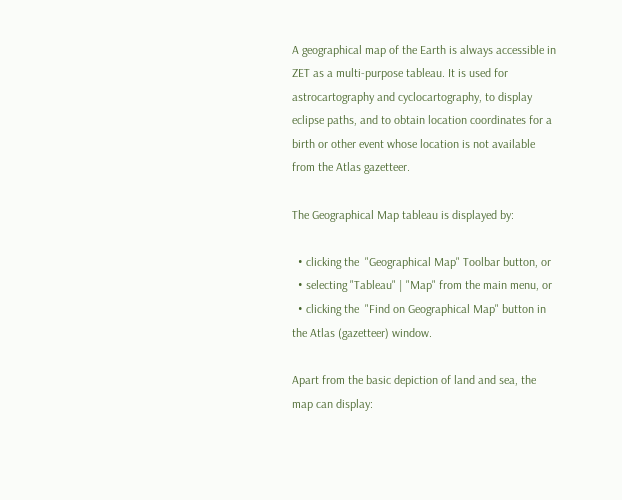A geographical map of the Earth is always accessible in ZET as a multi-purpose tableau. It is used for astrocartography and cyclocartography, to display eclipse paths, and to obtain location coordinates for a birth or other event whose location is not available from the Atlas gazetteer.

The Geographical Map tableau is displayed by:

  • clicking the  "Geographical Map" Toolbar button, or
  • selecting "Tableau" | "Map" from the main menu, or
  • clicking the  "Find on Geographical Map" button in the Atlas (gazetteer) window.

Apart from the basic depiction of land and sea, the map can display: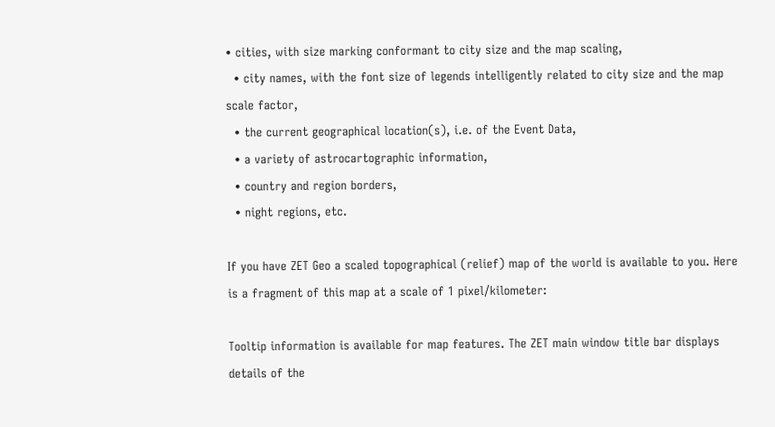• cities, with size marking conformant to city size and the map scaling,
  • city names, with the font size of legends intelligently related to city size and the map scale factor,
  • the current geographical location(s), i.e. of the Event Data,
  • a variety of astrocartographic information,
  • country and region borders,
  • night regions, etc.

If you have ZET Geo a scaled topographical (relief) map of the world is available to you. Here is a fragment of this map at a scale of 1 pixel/kilometer:

Tooltip information is available for map features. The ZET main window title bar displays details of the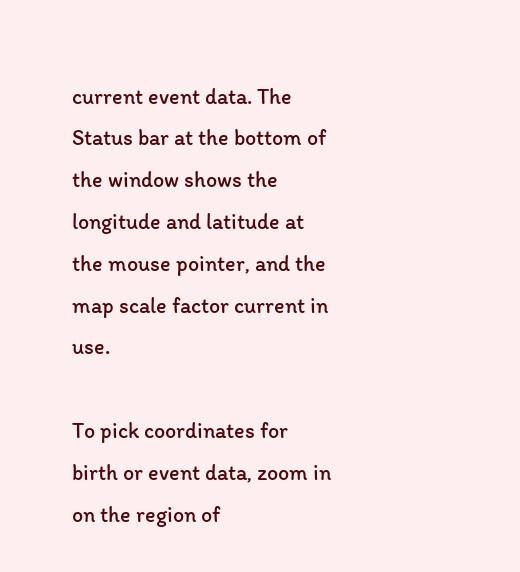current event data. The Status bar at the bottom of the window shows the longitude and latitude at the mouse pointer, and the map scale factor current in use.

To pick coordinates for birth or event data, zoom in on the region of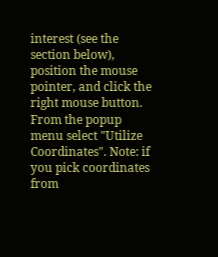interest (see the section below), position the mouse pointer, and click the right mouse button. From the popup menu select "Utilize Coordinates". Note: if you pick coordinates from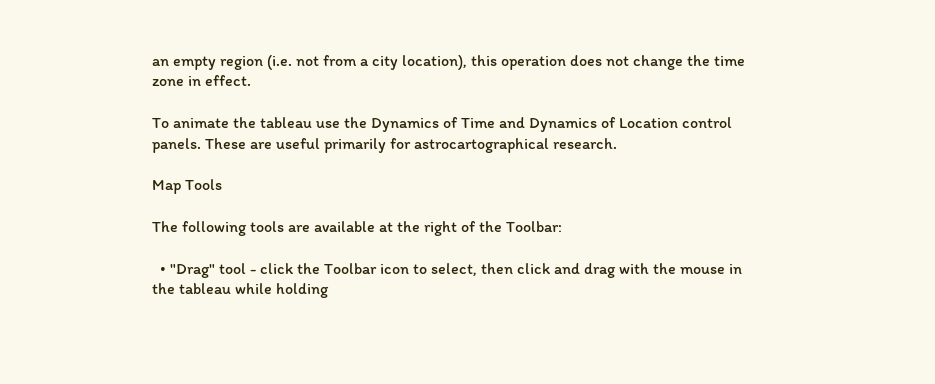an empty region (i.e. not from a city location), this operation does not change the time zone in effect.

To animate the tableau use the Dynamics of Time and Dynamics of Location control panels. These are useful primarily for astrocartographical research.

Map Tools

The following tools are available at the right of the Toolbar:

  • "Drag" tool - click the Toolbar icon to select, then click and drag with the mouse in the tableau while holding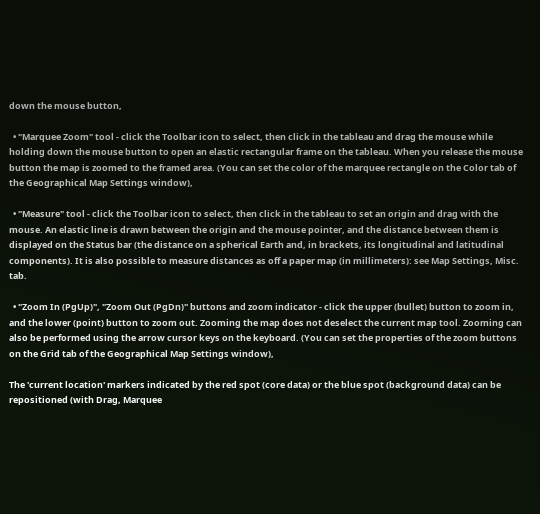down the mouse button,

  • "Marquee Zoom" tool - click the Toolbar icon to select, then click in the tableau and drag the mouse while holding down the mouse button to open an elastic rectangular frame on the tableau. When you release the mouse button the map is zoomed to the framed area. (You can set the color of the marquee rectangle on the Color tab of the Geographical Map Settings window),

  • "Measure" tool - click the Toolbar icon to select, then click in the tableau to set an origin and drag with the mouse. An elastic line is drawn between the origin and the mouse pointer, and the distance between them is displayed on the Status bar (the distance on a spherical Earth and, in brackets, its longitudinal and latitudinal components). It is also possible to measure distances as off a paper map (in millimeters): see Map Settings, Misc. tab.

  • "Zoom In (PgUp)", "Zoom Out (PgDn)" buttons and zoom indicator - click the upper (bullet) button to zoom in, and the lower (point) button to zoom out. Zooming the map does not deselect the current map tool. Zooming can also be performed using the arrow cursor keys on the keyboard. (You can set the properties of the zoom buttons on the Grid tab of the Geographical Map Settings window),

The 'current location' markers indicated by the red spot (core data) or the blue spot (background data) can be repositioned (with Drag, Marquee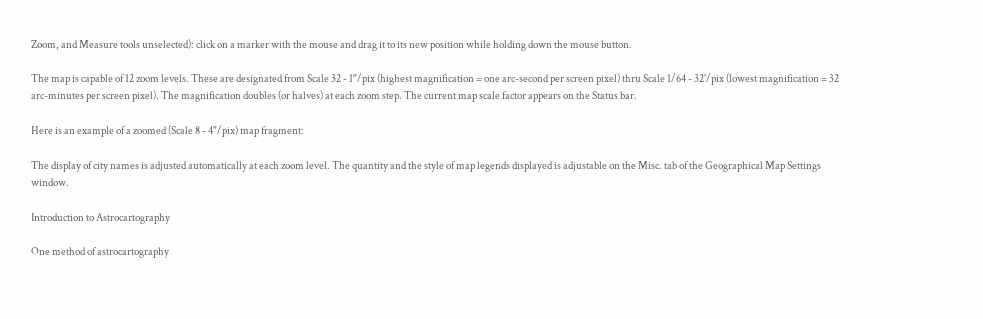Zoom, and Measure tools unselected): click on a marker with the mouse and drag it to its new position while holding down the mouse button.

The map is capable of 12 zoom levels. These are designated from Scale 32 - 1"/pix (highest magnification = one arc-second per screen pixel) thru Scale 1/64 - 32'/pix (lowest magnification = 32 arc-minutes per screen pixel). The magnification doubles (or halves) at each zoom step. The current map scale factor appears on the Status bar.

Here is an example of a zoomed (Scale 8 - 4"/pix) map fragment:

The display of city names is adjusted automatically at each zoom level. The quantity and the style of map legends displayed is adjustable on the Misc. tab of the Geographical Map Settings window.

Introduction to Astrocartography

One method of astrocartography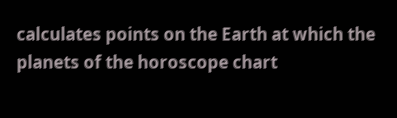calculates points on the Earth at which the planets of the horoscope chart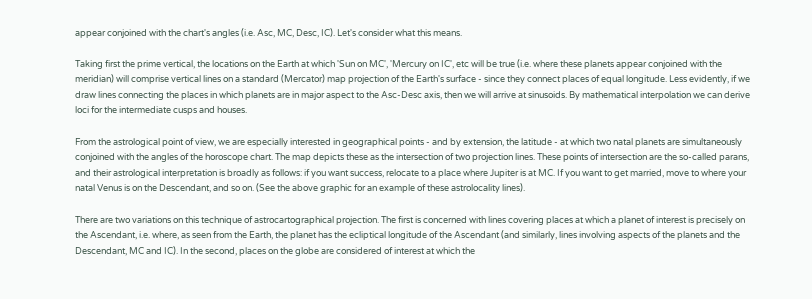appear conjoined with the chart's angles (i.e. Asc, MC, Desc, IC). Let's consider what this means.

Taking first the prime vertical, the locations on the Earth at which 'Sun on MC', 'Mercury on IC', etc will be true (i.e. where these planets appear conjoined with the meridian) will comprise vertical lines on a standard (Mercator) map projection of the Earth's surface - since they connect places of equal longitude. Less evidently, if we draw lines connecting the places in which planets are in major aspect to the Asc-Desc axis, then we will arrive at sinusoids. By mathematical interpolation we can derive loci for the intermediate cusps and houses.

From the astrological point of view, we are especially interested in geographical points - and by extension, the latitude - at which two natal planets are simultaneously conjoined with the angles of the horoscope chart. The map depicts these as the intersection of two projection lines. These points of intersection are the so-called parans, and their astrological interpretation is broadly as follows: if you want success, relocate to a place where Jupiter is at MC. If you want to get married, move to where your natal Venus is on the Descendant, and so on. (See the above graphic for an example of these astrolocality lines).

There are two variations on this technique of astrocartographical projection. The first is concerned with lines covering places at which a planet of interest is precisely on the Ascendant, i.e. where, as seen from the Earth, the planet has the ecliptical longitude of the Ascendant (and similarly, lines involving aspects of the planets and the Descendant, MC and IC). In the second, places on the globe are considered of interest at which the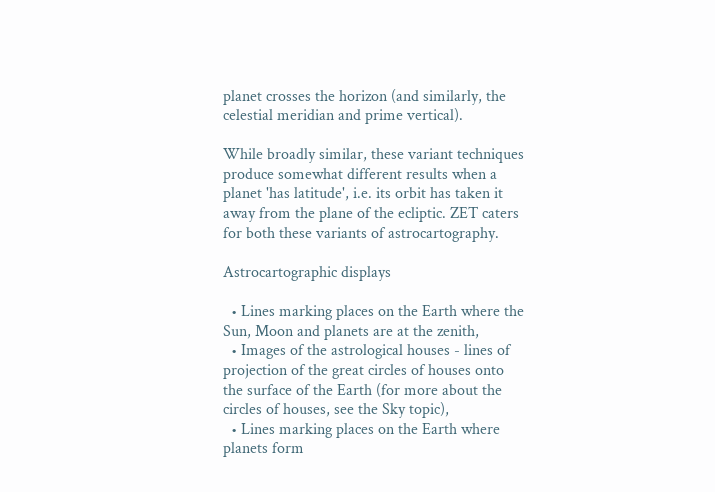planet crosses the horizon (and similarly, the celestial meridian and prime vertical).

While broadly similar, these variant techniques produce somewhat different results when a planet 'has latitude', i.e. its orbit has taken it away from the plane of the ecliptic. ZET caters for both these variants of astrocartography.

Astrocartographic displays

  • Lines marking places on the Earth where the Sun, Moon and planets are at the zenith,
  • Images of the astrological houses - lines of projection of the great circles of houses onto the surface of the Earth (for more about the circles of houses, see the Sky topic),
  • Lines marking places on the Earth where planets form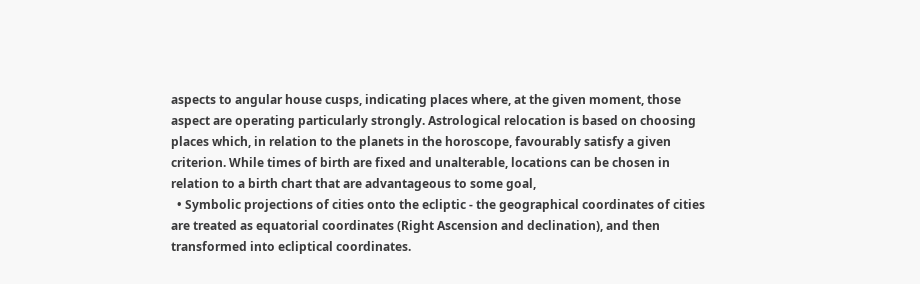aspects to angular house cusps, indicating places where, at the given moment, those aspect are operating particularly strongly. Astrological relocation is based on choosing places which, in relation to the planets in the horoscope, favourably satisfy a given criterion. While times of birth are fixed and unalterable, locations can be chosen in relation to a birth chart that are advantageous to some goal,
  • Symbolic projections of cities onto the ecliptic - the geographical coordinates of cities are treated as equatorial coordinates (Right Ascension and declination), and then transformed into ecliptical coordinates.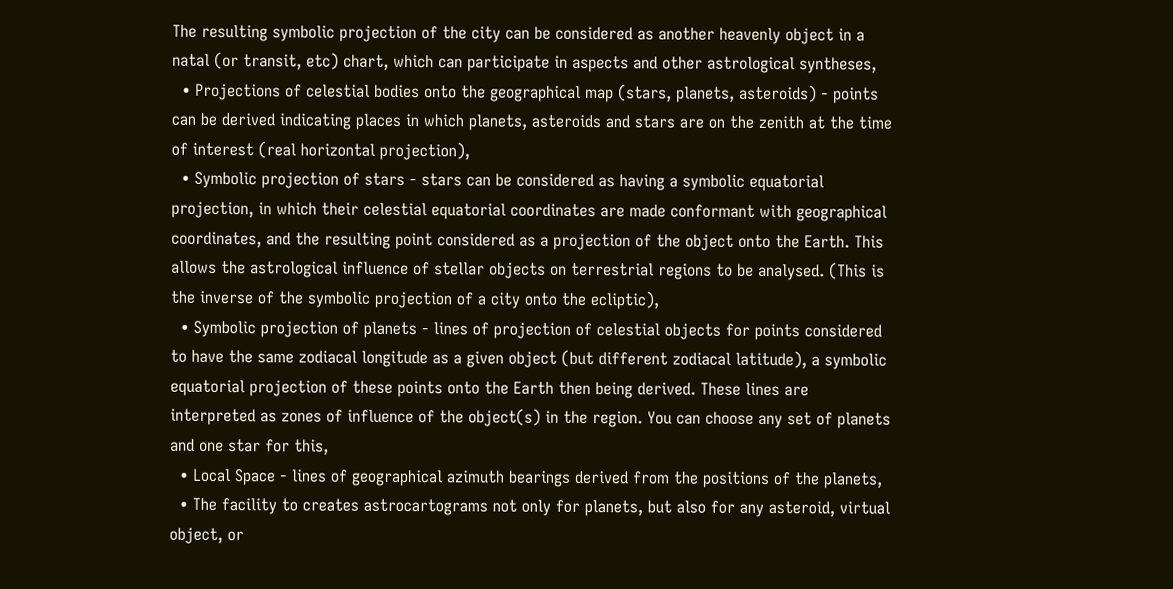The resulting symbolic projection of the city can be considered as another heavenly object in a natal (or transit, etc) chart, which can participate in aspects and other astrological syntheses,
  • Projections of celestial bodies onto the geographical map (stars, planets, asteroids) - points can be derived indicating places in which planets, asteroids and stars are on the zenith at the time of interest (real horizontal projection),
  • Symbolic projection of stars - stars can be considered as having a symbolic equatorial projection, in which their celestial equatorial coordinates are made conformant with geographical coordinates, and the resulting point considered as a projection of the object onto the Earth. This allows the astrological influence of stellar objects on terrestrial regions to be analysed. (This is the inverse of the symbolic projection of a city onto the ecliptic),
  • Symbolic projection of planets - lines of projection of celestial objects for points considered to have the same zodiacal longitude as a given object (but different zodiacal latitude), a symbolic equatorial projection of these points onto the Earth then being derived. These lines are interpreted as zones of influence of the object(s) in the region. You can choose any set of planets and one star for this,
  • Local Space - lines of geographical azimuth bearings derived from the positions of the planets,
  • The facility to creates astrocartograms not only for planets, but also for any asteroid, virtual object, or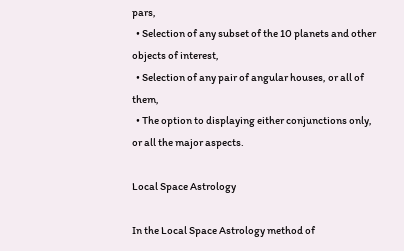pars,
  • Selection of any subset of the 10 planets and other objects of interest,
  • Selection of any pair of angular houses, or all of them,
  • The option to displaying either conjunctions only, or all the major aspects.

Local Space Astrology

In the Local Space Astrology method of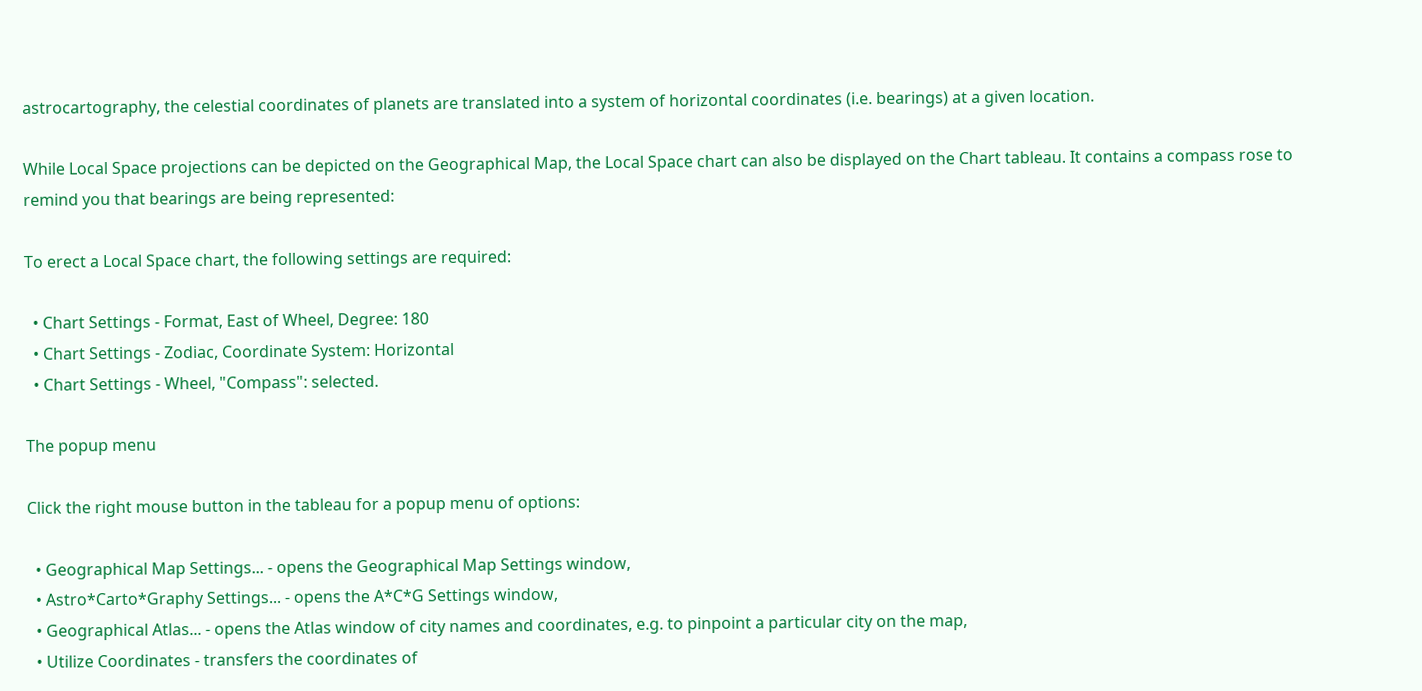astrocartography, the celestial coordinates of planets are translated into a system of horizontal coordinates (i.e. bearings) at a given location.

While Local Space projections can be depicted on the Geographical Map, the Local Space chart can also be displayed on the Chart tableau. It contains a compass rose to remind you that bearings are being represented:

To erect a Local Space chart, the following settings are required:

  • Chart Settings - Format, East of Wheel, Degree: 180
  • Chart Settings - Zodiac, Coordinate System: Horizontal
  • Chart Settings - Wheel, "Compass": selected.

The popup menu

Click the right mouse button in the tableau for a popup menu of options:

  • Geographical Map Settings... - opens the Geographical Map Settings window,
  • Astro*Carto*Graphy Settings... - opens the A*C*G Settings window,
  • Geographical Atlas... - opens the Atlas window of city names and coordinates, e.g. to pinpoint a particular city on the map,
  • Utilize Coordinates - transfers the coordinates of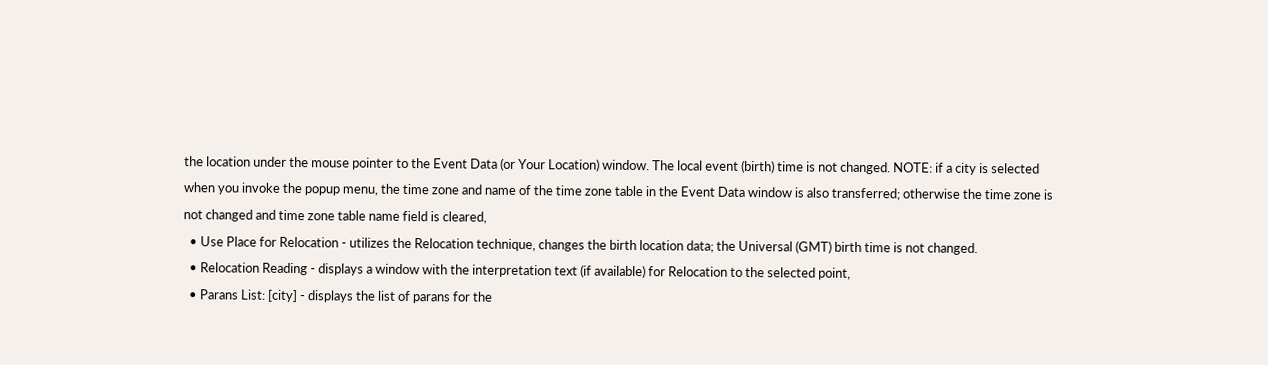the location under the mouse pointer to the Event Data (or Your Location) window. The local event (birth) time is not changed. NOTE: if a city is selected when you invoke the popup menu, the time zone and name of the time zone table in the Event Data window is also transferred; otherwise the time zone is not changed and time zone table name field is cleared,
  • Use Place for Relocation - utilizes the Relocation technique, changes the birth location data; the Universal (GMT) birth time is not changed.
  • Relocation Reading - displays a window with the interpretation text (if available) for Relocation to the selected point,
  • Parans List: [city] - displays the list of parans for the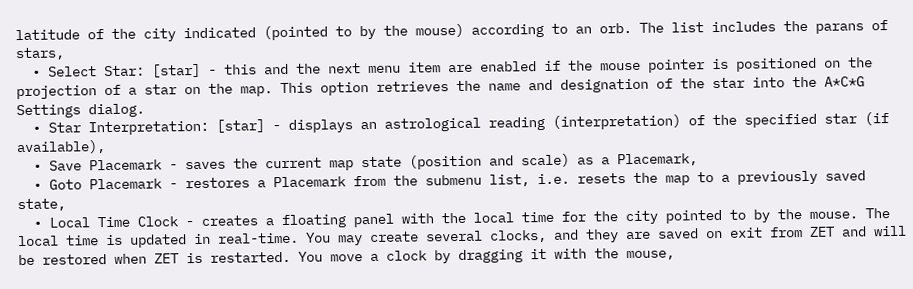latitude of the city indicated (pointed to by the mouse) according to an orb. The list includes the parans of stars,
  • Select Star: [star] - this and the next menu item are enabled if the mouse pointer is positioned on the projection of a star on the map. This option retrieves the name and designation of the star into the A*C*G Settings dialog.
  • Star Interpretation: [star] - displays an astrological reading (interpretation) of the specified star (if available),
  • Save Placemark - saves the current map state (position and scale) as a Placemark,
  • Goto Placemark - restores a Placemark from the submenu list, i.e. resets the map to a previously saved state,
  • Local Time Clock - creates a floating panel with the local time for the city pointed to by the mouse. The local time is updated in real-time. You may create several clocks, and they are saved on exit from ZET and will be restored when ZET is restarted. You move a clock by dragging it with the mouse,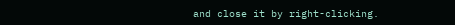and close it by right-clicking.